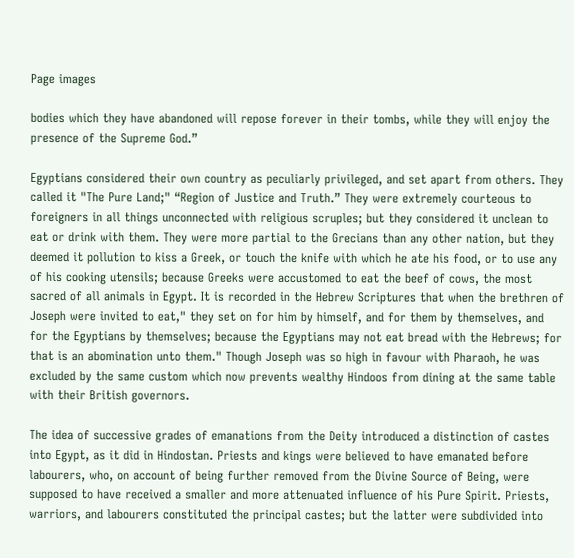Page images

bodies which they have abandoned will repose forever in their tombs, while they will enjoy the presence of the Supreme God.”

Egyptians considered their own country as peculiarly privileged, and set apart from others. They called it "The Pure Land;" “Region of Justice and Truth.” They were extremely courteous to foreigners in all things unconnected with religious scruples; but they considered it unclean to eat or drink with them. They were more partial to the Grecians than any other nation, but they deemed it pollution to kiss a Greek, or touch the knife with which he ate his food, or to use any of his cooking utensils; because Greeks were accustomed to eat the beef of cows, the most sacred of all animals in Egypt. It is recorded in the Hebrew Scriptures that when the brethren of Joseph were invited to eat," they set on for him by himself, and for them by themselves, and for the Egyptians by themselves; because the Egyptians may not eat bread with the Hebrews; for that is an abomination unto them." Though Joseph was so high in favour with Pharaoh, he was excluded by the same custom which now prevents wealthy Hindoos from dining at the same table with their British governors.

The idea of successive grades of emanations from the Deity introduced a distinction of castes into Egypt, as it did in Hindostan. Priests and kings were believed to have emanated before labourers, who, on account of being further removed from the Divine Source of Being, were supposed to have received a smaller and more attenuated influence of his Pure Spirit. Priests, warriors, and labourers constituted the principal castes; but the latter were subdivided into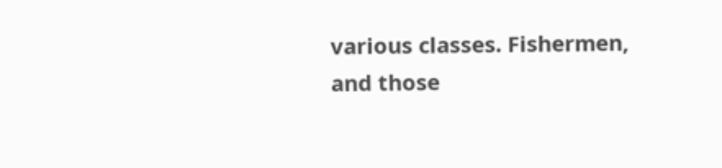various classes. Fishermen, and those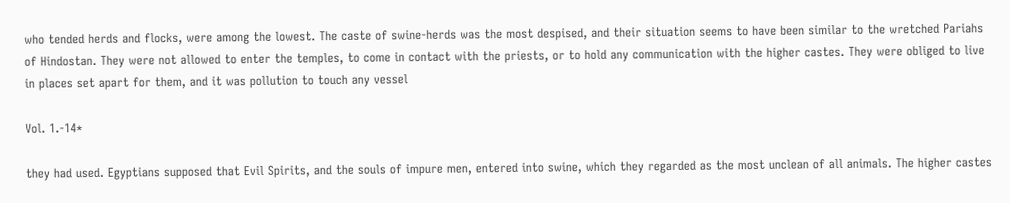who tended herds and flocks, were among the lowest. The caste of swine-herds was the most despised, and their situation seems to have been similar to the wretched Pariahs of Hindostan. They were not allowed to enter the temples, to come in contact with the priests, or to hold any communication with the higher castes. They were obliged to live in places set apart for them, and it was pollution to touch any vessel

Vol. 1.-14*

they had used. Egyptians supposed that Evil Spirits, and the souls of impure men, entered into swine, which they regarded as the most unclean of all animals. The higher castes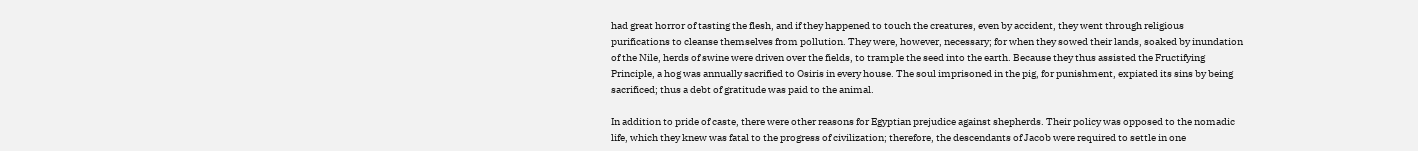had great horror of tasting the flesh, and if they happened to touch the creatures, even by accident, they went through religious purifications to cleanse themselves from pollution. They were, however, necessary; for when they sowed their lands, soaked by inundation of the Nile, herds of swine were driven over the fields, to trample the seed into the earth. Because they thus assisted the Fructifying Principle, a hog was annually sacrified to Osiris in every house. The soul imprisoned in the pig, for punishment, expiated its sins by being sacrificed; thus a debt of gratitude was paid to the animal.

In addition to pride of caste, there were other reasons for Egyptian prejudice against shepherds. Their policy was opposed to the nomadic life, which they knew was fatal to the progress of civilization; therefore, the descendants of Jacob were required to settle in one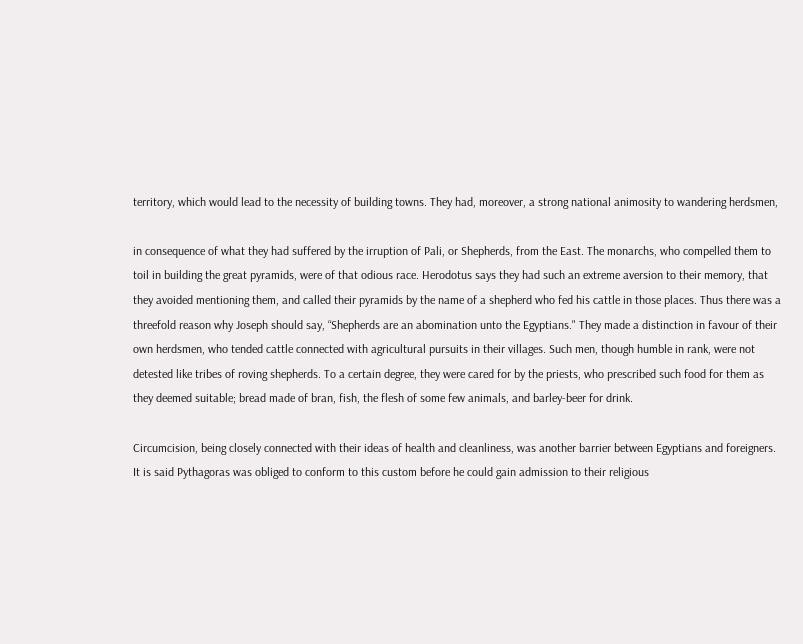territory, which would lead to the necessity of building towns. They had, moreover, a strong national animosity to wandering herdsmen,

in consequence of what they had suffered by the irruption of Pali, or Shepherds, from the East. The monarchs, who compelled them to toil in building the great pyramids, were of that odious race. Herodotus says they had such an extreme aversion to their memory, that they avoided mentioning them, and called their pyramids by the name of a shepherd who fed his cattle in those places. Thus there was a threefold reason why Joseph should say, “Shepherds are an abomination unto the Egyptians." They made a distinction in favour of their own herdsmen, who tended cattle connected with agricultural pursuits in their villages. Such men, though humble in rank, were not detested like tribes of roving shepherds. To a certain degree, they were cared for by the priests, who prescribed such food for them as they deemed suitable; bread made of bran, fish, the flesh of some few animals, and barley-beer for drink.

Circumcision, being closely connected with their ideas of health and cleanliness, was another barrier between Egyptians and foreigners. It is said Pythagoras was obliged to conform to this custom before he could gain admission to their religious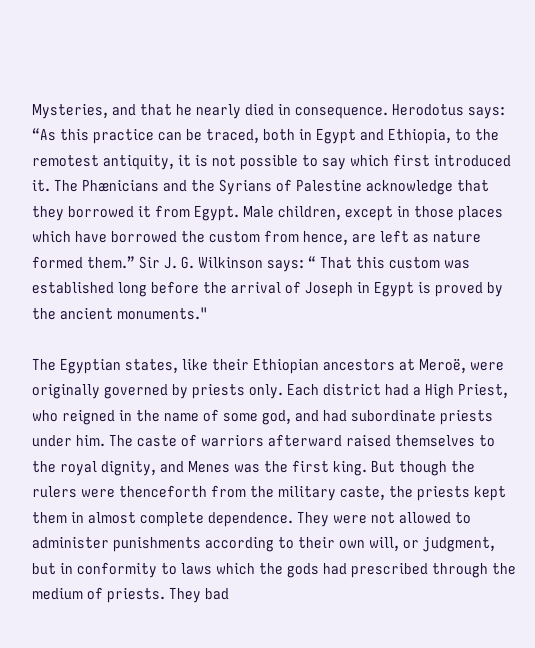Mysteries, and that he nearly died in consequence. Herodotus says: “As this practice can be traced, both in Egypt and Ethiopia, to the remotest antiquity, it is not possible to say which first introduced it. The Phænicians and the Syrians of Palestine acknowledge that they borrowed it from Egypt. Male children, except in those places which have borrowed the custom from hence, are left as nature formed them.” Sir J. G. Wilkinson says: “ That this custom was established long before the arrival of Joseph in Egypt is proved by the ancient monuments."

The Egyptian states, like their Ethiopian ancestors at Meroë, were originally governed by priests only. Each district had a High Priest, who reigned in the name of some god, and had subordinate priests under him. The caste of warriors afterward raised themselves to the royal dignity, and Menes was the first king. But though the rulers were thenceforth from the military caste, the priests kept them in almost complete dependence. They were not allowed to administer punishments according to their own will, or judgment, but in conformity to laws which the gods had prescribed through the medium of priests. They bad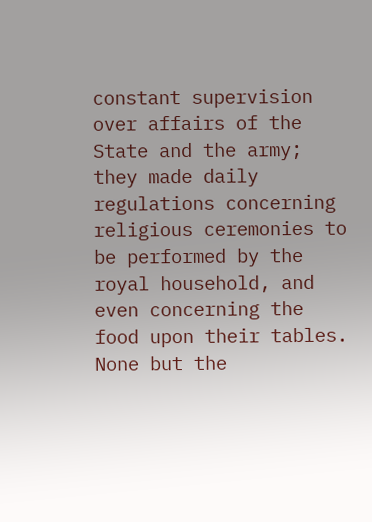constant supervision over affairs of the State and the army; they made daily regulations concerning religious ceremonies to be performed by the royal household, and even concerning the food upon their tables. None but the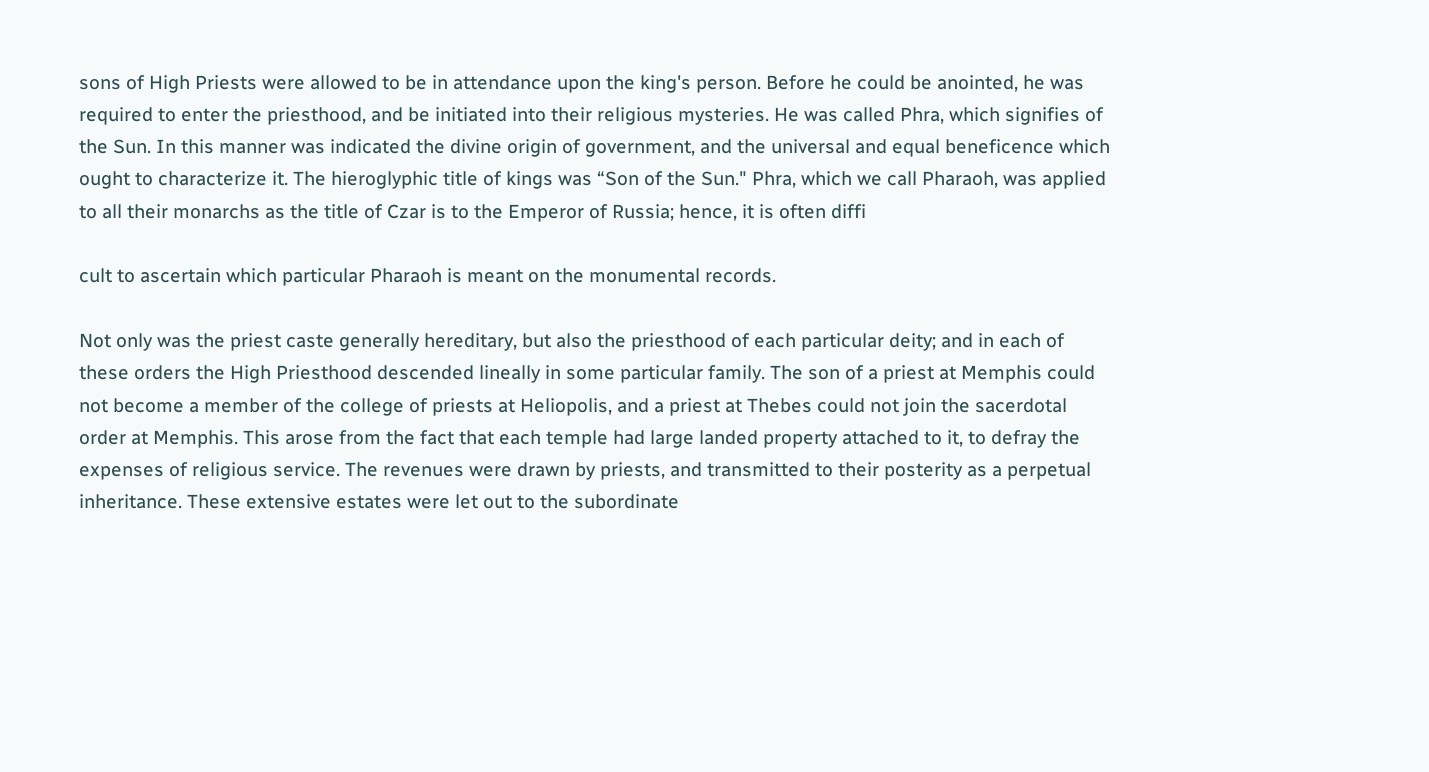sons of High Priests were allowed to be in attendance upon the king's person. Before he could be anointed, he was required to enter the priesthood, and be initiated into their religious mysteries. He was called Phra, which signifies of the Sun. In this manner was indicated the divine origin of government, and the universal and equal beneficence which ought to characterize it. The hieroglyphic title of kings was “Son of the Sun." Phra, which we call Pharaoh, was applied to all their monarchs as the title of Czar is to the Emperor of Russia; hence, it is often diffi

cult to ascertain which particular Pharaoh is meant on the monumental records.

Not only was the priest caste generally hereditary, but also the priesthood of each particular deity; and in each of these orders the High Priesthood descended lineally in some particular family. The son of a priest at Memphis could not become a member of the college of priests at Heliopolis, and a priest at Thebes could not join the sacerdotal order at Memphis. This arose from the fact that each temple had large landed property attached to it, to defray the expenses of religious service. The revenues were drawn by priests, and transmitted to their posterity as a perpetual inheritance. These extensive estates were let out to the subordinate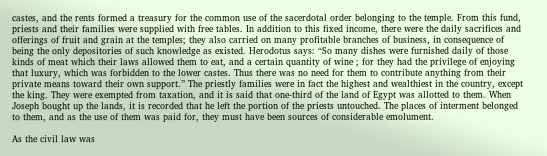castes, and the rents formed a treasury for the common use of the sacerdotal order belonging to the temple. From this fund, priests and their families were supplied with free tables. In addition to this fixed income, there were the daily sacrifices and offerings of fruit and grain at the temples; they also carried on many profitable branches of business, in consequence of being the only depositories of such knowledge as existed. Herodotus says: “So many dishes were furnished daily of those kinds of meat which their laws allowed them to eat, and a certain quantity of wine ; for they had the privilege of enjoying that luxury, which was forbidden to the lower castes. Thus there was no need for them to contribute anything from their private means toward their own support.” The priestly families were in fact the highest and wealthiest in the country, except the king. They were exempted from taxation, and it is said that one-third of the land of Egypt was allotted to them. When Joseph bought up the lands, it is recorded that he left the portion of the priests untouched. The places of interment belonged to them, and as the use of them was paid for, they must have been sources of considerable emolument.

As the civil law was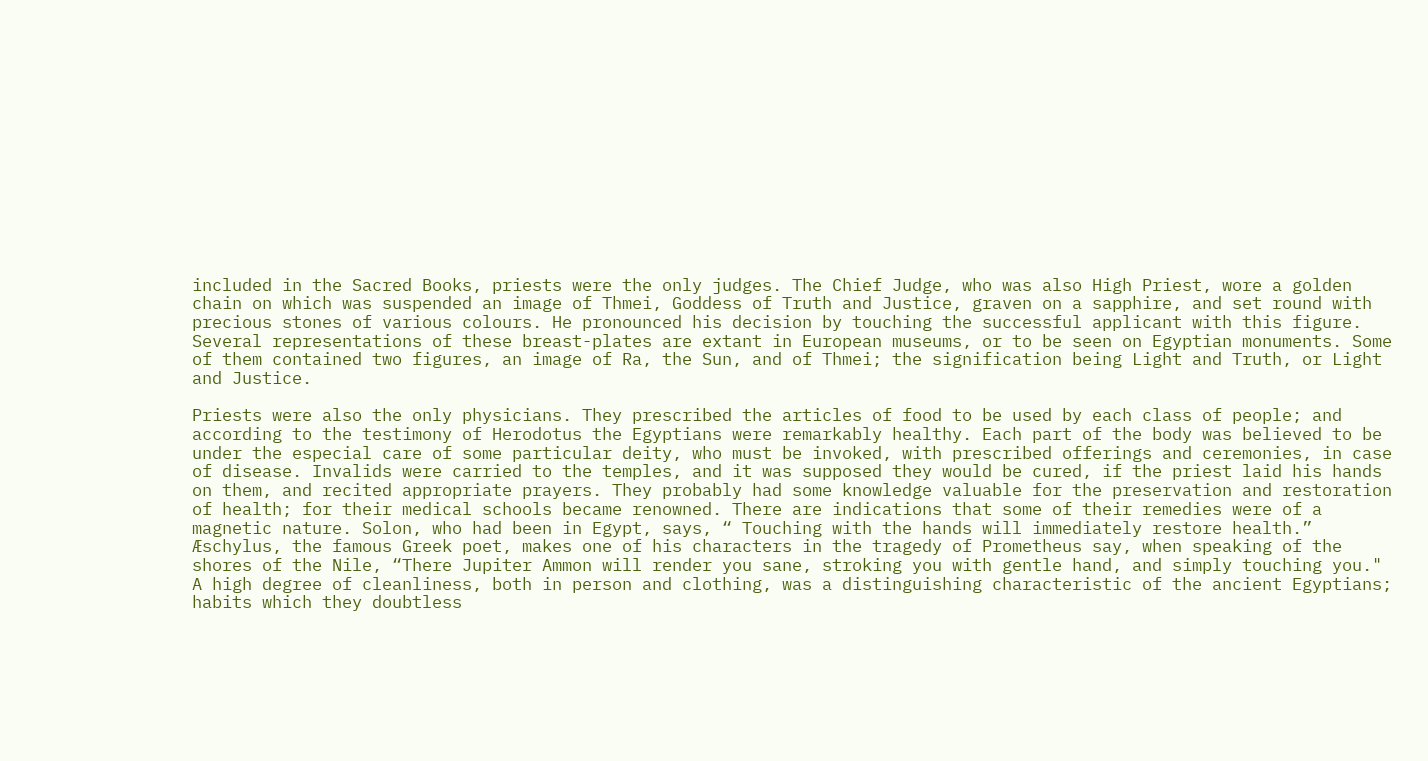included in the Sacred Books, priests were the only judges. The Chief Judge, who was also High Priest, wore a golden chain on which was suspended an image of Thmei, Goddess of Truth and Justice, graven on a sapphire, and set round with precious stones of various colours. He pronounced his decision by touching the successful applicant with this figure. Several representations of these breast-plates are extant in European museums, or to be seen on Egyptian monuments. Some of them contained two figures, an image of Ra, the Sun, and of Thmei; the signification being Light and Truth, or Light and Justice.

Priests were also the only physicians. They prescribed the articles of food to be used by each class of people; and according to the testimony of Herodotus the Egyptians were remarkably healthy. Each part of the body was believed to be under the especial care of some particular deity, who must be invoked, with prescribed offerings and ceremonies, in case of disease. Invalids were carried to the temples, and it was supposed they would be cured, if the priest laid his hands on them, and recited appropriate prayers. They probably had some knowledge valuable for the preservation and restoration of health; for their medical schools became renowned. There are indications that some of their remedies were of a magnetic nature. Solon, who had been in Egypt, says, “ Touching with the hands will immediately restore health.” Æschylus, the famous Greek poet, makes one of his characters in the tragedy of Prometheus say, when speaking of the shores of the Nile, “There Jupiter Ammon will render you sane, stroking you with gentle hand, and simply touching you." A high degree of cleanliness, both in person and clothing, was a distinguishing characteristic of the ancient Egyptians; habits which they doubtless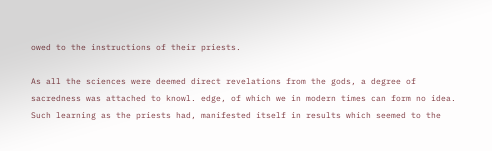owed to the instructions of their priests.

As all the sciences were deemed direct revelations from the gods, a degree of sacredness was attached to knowl. edge, of which we in modern times can form no idea. Such learning as the priests had, manifested itself in results which seemed to the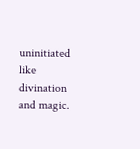uninitiated like divination and magic.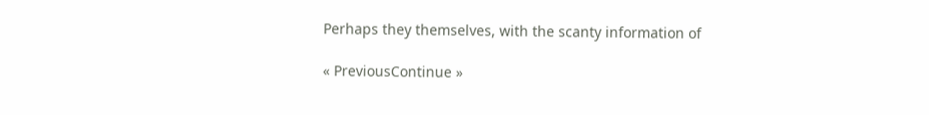Perhaps they themselves, with the scanty information of

« PreviousContinue »